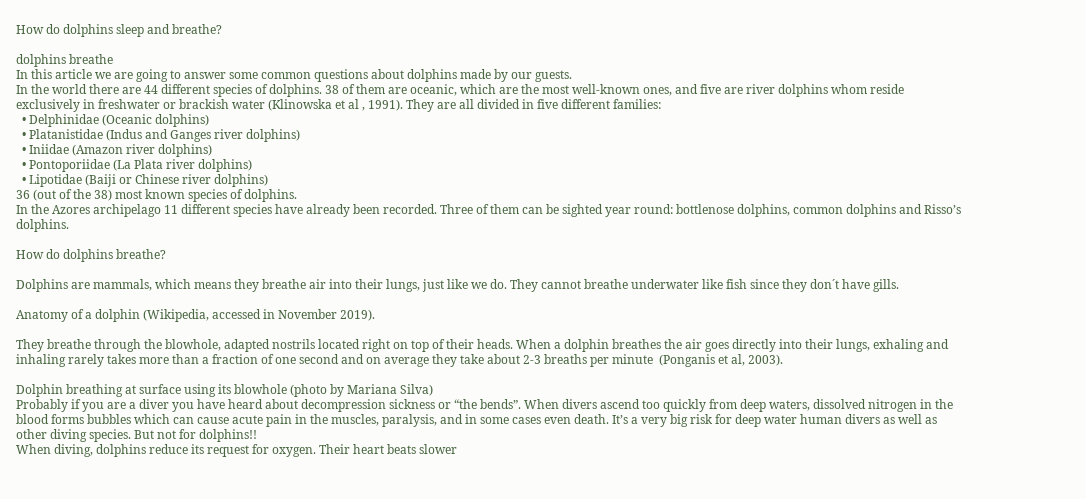How do dolphins sleep and breathe?

dolphins breathe
In this article we are going to answer some common questions about dolphins made by our guests.
In the world there are 44 different species of dolphins. 38 of them are oceanic, which are the most well-known ones, and five are river dolphins whom reside exclusively in freshwater or brackish water (Klinowska et al , 1991). They are all divided in five different families:
  • Delphinidae (Oceanic dolphins)
  • Platanistidae (Indus and Ganges river dolphins)
  • Iniidae (Amazon river dolphins)
  • Pontoporiidae (La Plata river dolphins)
  • Lipotidae (Baiji or Chinese river dolphins)
36 (out of the 38) most known species of dolphins.
In the Azores archipelago 11 different species have already been recorded. Three of them can be sighted year round: bottlenose dolphins, common dolphins and Risso’s dolphins.

How do dolphins breathe?

Dolphins are mammals, which means they breathe air into their lungs, just like we do. They cannot breathe underwater like fish since they don´t have gills.

Anatomy of a dolphin (Wikipedia, accessed in November 2019).

They breathe through the blowhole, adapted nostrils located right on top of their heads. When a dolphin breathes the air goes directly into their lungs, exhaling and inhaling rarely takes more than a fraction of one second and on average they take about 2-3 breaths per minute  (Ponganis et al, 2003).

Dolphin breathing at surface using its blowhole (photo by Mariana Silva)
Probably if you are a diver you have heard about decompression sickness or “the bends”. When divers ascend too quickly from deep waters, dissolved nitrogen in the blood forms bubbles which can cause acute pain in the muscles, paralysis, and in some cases even death. It’s a very big risk for deep water human divers as well as other diving species. But not for dolphins!!
When diving, dolphins reduce its request for oxygen. Their heart beats slower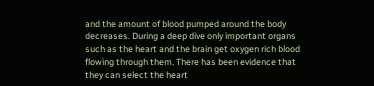and the amount of blood pumped around the body decreases. During a deep dive only important organs such as the heart and the brain get oxygen rich blood flowing through them. There has been evidence that they can select the heart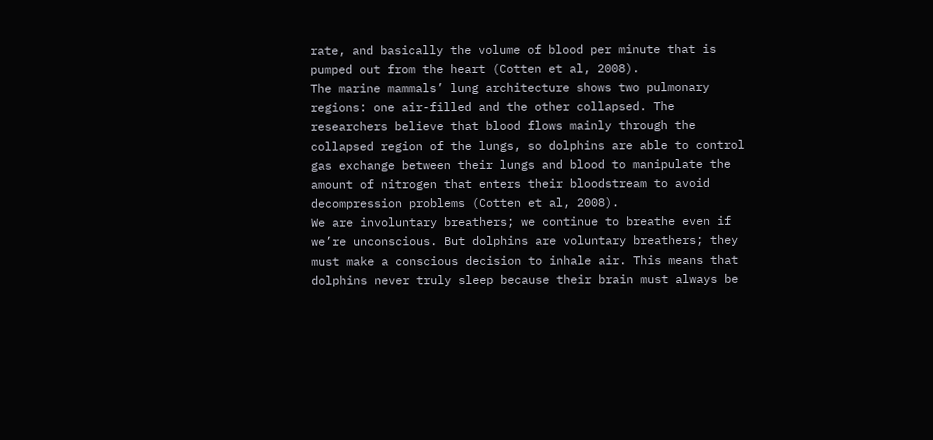rate, and basically the volume of blood per minute that is pumped out from the heart (Cotten et al, 2008).
The marine mammals’ lung architecture shows two pulmonary regions: one air-filled and the other collapsed. The researchers believe that blood flows mainly through the collapsed region of the lungs, so dolphins are able to control gas exchange between their lungs and blood to manipulate the amount of nitrogen that enters their bloodstream to avoid decompression problems (Cotten et al, 2008).
We are involuntary breathers; we continue to breathe even if we’re unconscious. But dolphins are voluntary breathers; they must make a conscious decision to inhale air. This means that dolphins never truly sleep because their brain must always be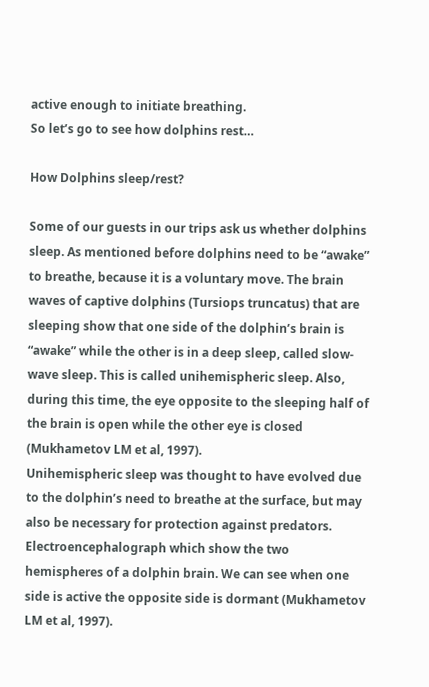active enough to initiate breathing.
So let’s go to see how dolphins rest…

How Dolphins sleep/rest?

Some of our guests in our trips ask us whether dolphins sleep. As mentioned before dolphins need to be “awake” to breathe, because it is a voluntary move. The brain waves of captive dolphins (Tursiops truncatus) that are sleeping show that one side of the dolphin’s brain is “awake” while the other is in a deep sleep, called slow-wave sleep. This is called unihemispheric sleep. Also, during this time, the eye opposite to the sleeping half of the brain is open while the other eye is closed (Mukhametov LM et al, 1997).
Unihemispheric sleep was thought to have evolved due to the dolphin’s need to breathe at the surface, but may also be necessary for protection against predators.
Electroencephalograph which show the two hemispheres of a dolphin brain. We can see when one side is active the opposite side is dormant (Mukhametov LM et al, 1997).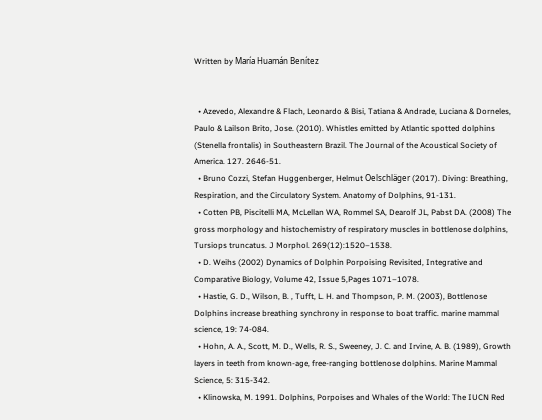Written by María Huamán Benítez


  • Azevedo, Alexandre & Flach, Leonardo & Bisi, Tatiana & Andrade, Luciana & Dorneles, Paulo & Lailson Brito, Jose. (2010). Whistles emitted by Atlantic spotted dolphins (Stenella frontalis) in Southeastern Brazil. The Journal of the Acoustical Society of America. 127. 2646-51.
  • Bruno Cozzi, Stefan Huggenberger, Helmut Oelschläger (2017). Diving: Breathing, Respiration, and the Circulatory System. Anatomy of Dolphins, 91-131.
  • Cotten PB, Piscitelli MA, McLellan WA, Rommel SA, Dearolf JL, Pabst DA. (2008) The gross morphology and histochemistry of respiratory muscles in bottlenose dolphins, Tursiops truncatus. J Morphol. 269(12):1520–1538.
  • D. Weihs (2002) Dynamics of Dolphin Porpoising Revisited, Integrative and Comparative Biology, Volume 42, Issue 5,Pages 1071–1078.
  • Hastie, G. D., Wilson, B. , Tufft, L. H. and Thompson, P. M. (2003), Bottlenose Dolphins increase breathing synchrony in response to boat traffic. marine mammal science, 19: 74-084.
  • Hohn, A. A., Scott, M. D., Wells, R. S., Sweeney, J. C. and Irvine, A. B. (1989), Growth layers in teeth from known‐age, free‐ranging bottlenose dolphins. Marine Mammal Science, 5: 315-342.
  • Klinowska, M. 1991. Dolphins, Porpoises and Whales of the World: The IUCN Red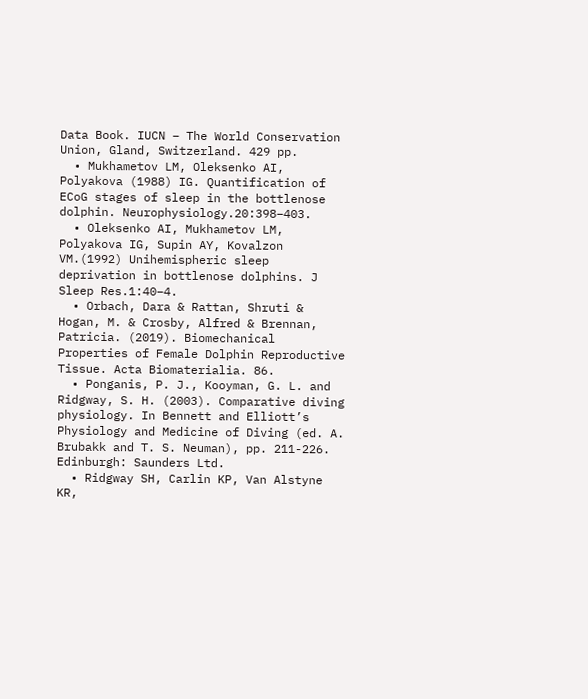Data Book. IUCN – The World Conservation Union, Gland, Switzerland. 429 pp.
  • Mukhametov LM, Oleksenko AI, Polyakova (1988) IG. Quantification of ECoG stages of sleep in the bottlenose dolphin. Neurophysiology.20:398–403.
  • Oleksenko AI, Mukhametov LM, Polyakova IG, Supin AY, Kovalzon VM.(1992) Unihemispheric sleep deprivation in bottlenose dolphins. J Sleep Res.1:40–4.
  • Orbach, Dara & Rattan, Shruti & Hogan, M. & Crosby, Alfred & Brennan, Patricia. (2019). Biomechanical Properties of Female Dolphin Reproductive Tissue. Acta Biomaterialia. 86.
  • Ponganis, P. J., Kooyman, G. L. and Ridgway, S. H. (2003). Comparative diving physiology. In Bennett and Elliott’s Physiology and Medicine of Diving (ed. A. Brubakk and T. S. Neuman), pp. 211-226. Edinburgh: Saunders Ltd.
  • Ridgway SH, Carlin KP, Van Alstyne KR,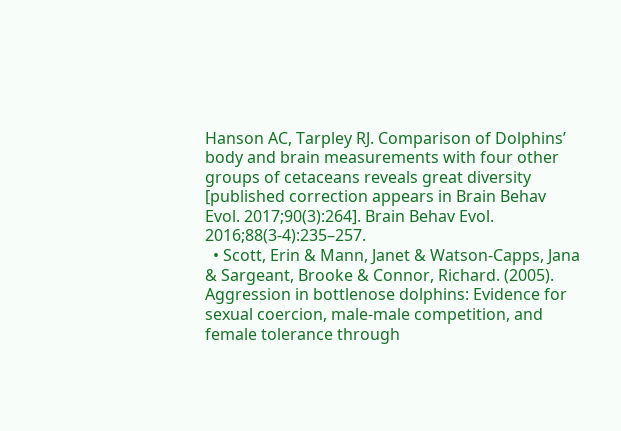Hanson AC, Tarpley RJ. Comparison of Dolphins’ body and brain measurements with four other groups of cetaceans reveals great diversity [published correction appears in Brain Behav Evol. 2017;90(3):264]. Brain Behav Evol. 2016;88(3-4):235–257.
  • Scott, Erin & Mann, Janet & Watson-Capps, Jana & Sargeant, Brooke & Connor, Richard. (2005). Aggression in bottlenose dolphins: Evidence for sexual coercion, male-male competition, and female tolerance through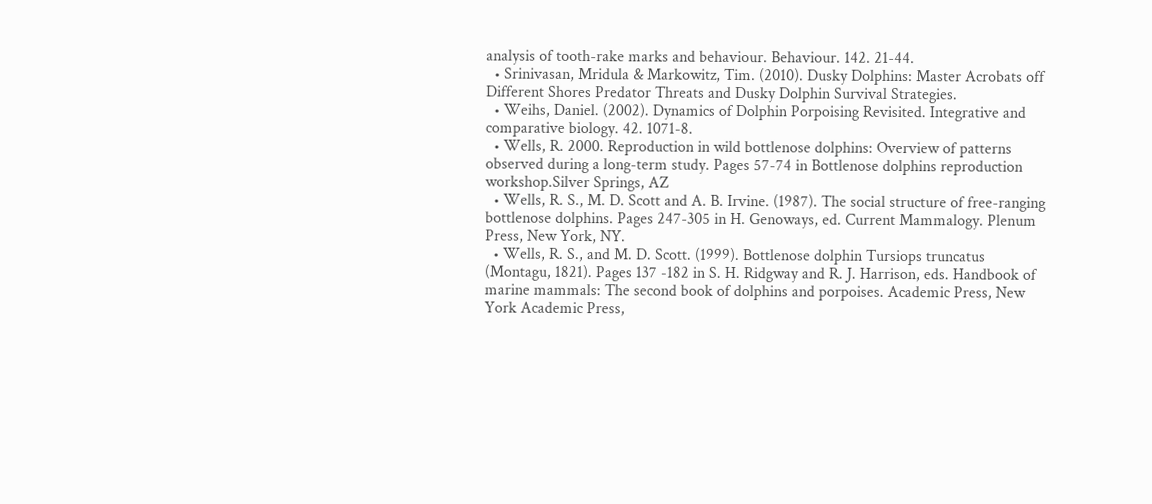analysis of tooth-rake marks and behaviour. Behaviour. 142. 21-44.
  • Srinivasan, Mridula & Markowitz, Tim. (2010). Dusky Dolphins: Master Acrobats off Different Shores Predator Threats and Dusky Dolphin Survival Strategies.
  • Weihs, Daniel. (2002). Dynamics of Dolphin Porpoising Revisited. Integrative and comparative biology. 42. 1071-8.
  • Wells, R. 2000. Reproduction in wild bottlenose dolphins: Overview of patterns observed during a long-term study. Pages 57-74 in Bottlenose dolphins reproduction workshop.Silver Springs, AZ
  • Wells, R. S., M. D. Scott and A. B. Irvine. (1987). The social structure of free-ranging bottlenose dolphins. Pages 247-305 in H. Genoways, ed. Current Mammalogy. Plenum Press, New York, NY.
  • Wells, R. S., and M. D. Scott. (1999). Bottlenose dolphin Tursiops truncatus (Montagu, 1821). Pages 137 -182 in S. H. Ridgway and R. J. Harrison, eds. Handbook of marine mammals: The second book of dolphins and porpoises. Academic Press, New York Academic Press,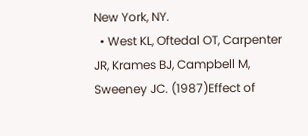New York, NY.
  • West KL, Oftedal OT, Carpenter JR, Krames BJ, Campbell M, Sweeney JC. (1987)Effect of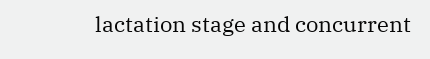lactation stage and concurrent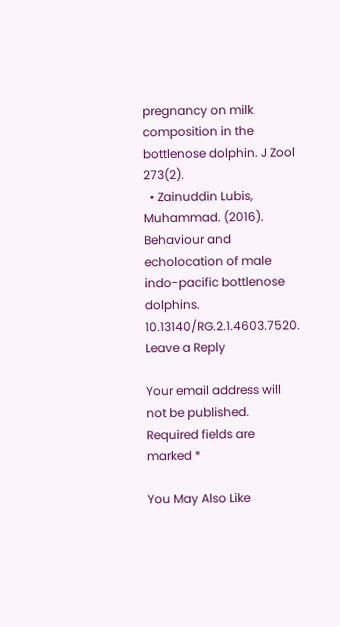pregnancy on milk composition in the bottlenose dolphin. J Zool 273(2).
  • Zainuddin Lubis, Muhammad. (2016). Behaviour and echolocation of male indo-pacific bottlenose dolphins. 10.13140/RG.2.1.4603.7520.
Leave a Reply

Your email address will not be published. Required fields are marked *

You May Also Like